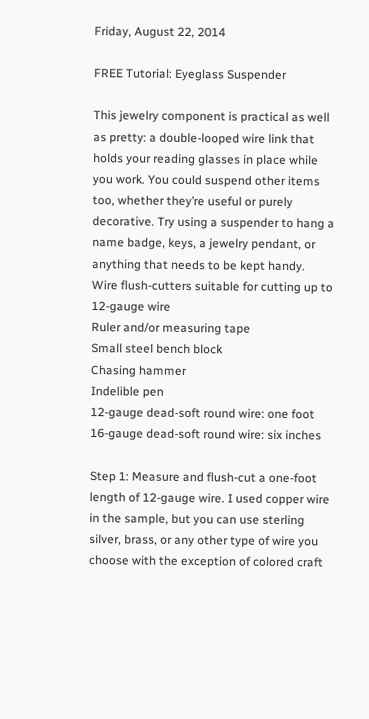Friday, August 22, 2014

FREE Tutorial: Eyeglass Suspender

This jewelry component is practical as well as pretty: a double-looped wire link that holds your reading glasses in place while you work. You could suspend other items too, whether they’re useful or purely decorative. Try using a suspender to hang a name badge, keys, a jewelry pendant, or anything that needs to be kept handy.
Wire flush-cutters suitable for cutting up to 12-gauge wire
Ruler and/or measuring tape
Small steel bench block
Chasing hammer
Indelible pen
12-gauge dead-soft round wire: one foot
16-gauge dead-soft round wire: six inches

Step 1: Measure and flush-cut a one-foot length of 12-gauge wire. I used copper wire in the sample, but you can use sterling silver, brass, or any other type of wire you choose with the exception of colored craft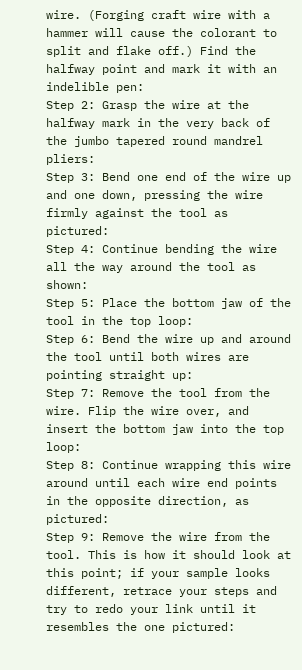wire. (Forging craft wire with a hammer will cause the colorant to split and flake off.) Find the halfway point and mark it with an indelible pen:
Step 2: Grasp the wire at the halfway mark in the very back of the jumbo tapered round mandrel pliers:
Step 3: Bend one end of the wire up and one down, pressing the wire firmly against the tool as pictured:
Step 4: Continue bending the wire all the way around the tool as shown:
Step 5: Place the bottom jaw of the tool in the top loop:
Step 6: Bend the wire up and around the tool until both wires are pointing straight up:
Step 7: Remove the tool from the wire. Flip the wire over, and insert the bottom jaw into the top loop:
Step 8: Continue wrapping this wire around until each wire end points in the opposite direction, as pictured:
Step 9: Remove the wire from the tool. This is how it should look at this point; if your sample looks different, retrace your steps and try to redo your link until it resembles the one pictured: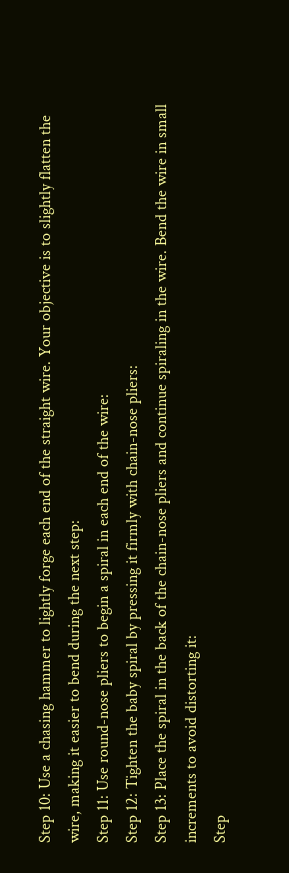Step 10: Use a chasing hammer to lightly forge each end of the straight wire. Your objective is to slightly flatten the wire, making it easier to bend during the next step:
Step 11: Use round-nose pliers to begin a spiral in each end of the wire:
Step 12: Tighten the baby spiral by pressing it firmly with chain-nose pliers:
Step 13: Place the spiral in the back of the chain-nose pliers and continue spiraling in the wire. Bend the wire in small increments to avoid distorting it:
Step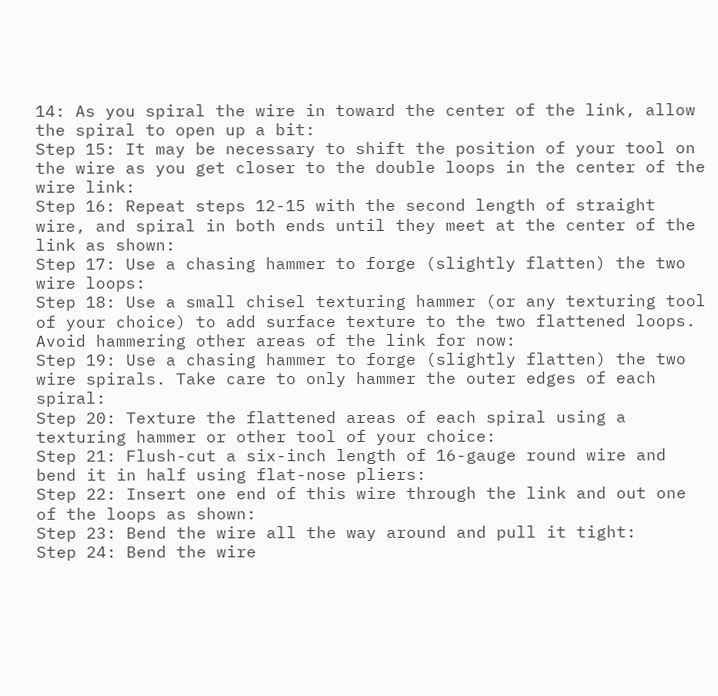14: As you spiral the wire in toward the center of the link, allow the spiral to open up a bit:
Step 15: It may be necessary to shift the position of your tool on the wire as you get closer to the double loops in the center of the wire link:
Step 16: Repeat steps 12-15 with the second length of straight wire, and spiral in both ends until they meet at the center of the link as shown:
Step 17: Use a chasing hammer to forge (slightly flatten) the two wire loops:
Step 18: Use a small chisel texturing hammer (or any texturing tool of your choice) to add surface texture to the two flattened loops. Avoid hammering other areas of the link for now:
Step 19: Use a chasing hammer to forge (slightly flatten) the two wire spirals. Take care to only hammer the outer edges of each spiral:
Step 20: Texture the flattened areas of each spiral using a texturing hammer or other tool of your choice:
Step 21: Flush-cut a six-inch length of 16-gauge round wire and bend it in half using flat-nose pliers:
Step 22: Insert one end of this wire through the link and out one of the loops as shown:
Step 23: Bend the wire all the way around and pull it tight:
Step 24: Bend the wire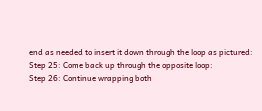end as needed to insert it down through the loop as pictured:
Step 25: Come back up through the opposite loop:
Step 26: Continue wrapping both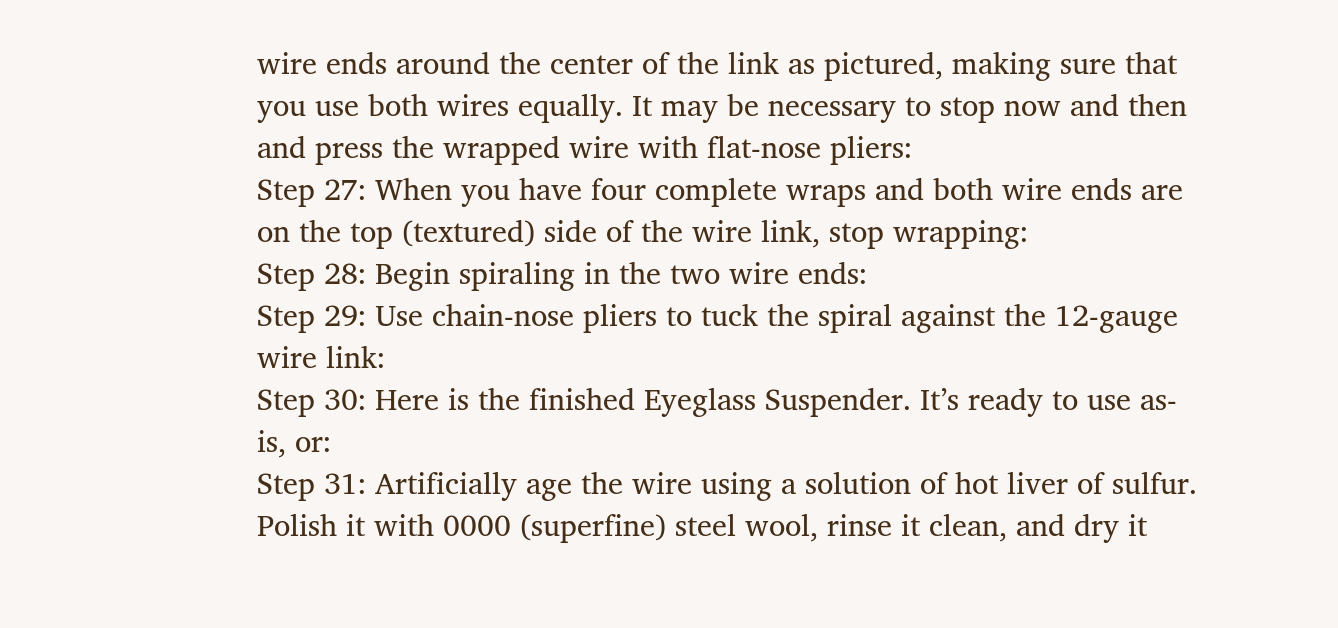wire ends around the center of the link as pictured, making sure that you use both wires equally. It may be necessary to stop now and then and press the wrapped wire with flat-nose pliers:
Step 27: When you have four complete wraps and both wire ends are on the top (textured) side of the wire link, stop wrapping:
Step 28: Begin spiraling in the two wire ends:
Step 29: Use chain-nose pliers to tuck the spiral against the 12-gauge wire link:
Step 30: Here is the finished Eyeglass Suspender. It’s ready to use as-is, or:
Step 31: Artificially age the wire using a solution of hot liver of sulfur. Polish it with 0000 (superfine) steel wool, rinse it clean, and dry it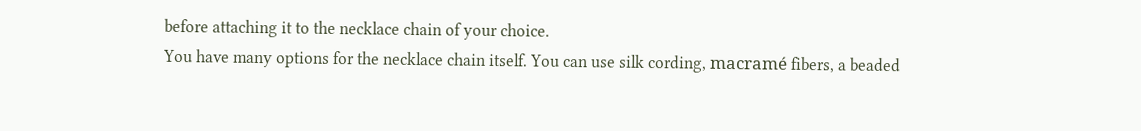before attaching it to the necklace chain of your choice.
You have many options for the necklace chain itself. You can use silk cording, macramé fibers, a beaded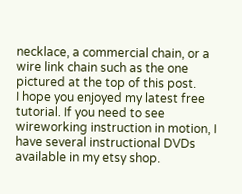necklace, a commercial chain, or a wire link chain such as the one pictured at the top of this post.
I hope you enjoyed my latest free tutorial. If you need to see wireworking instruction in motion, I have several instructional DVDs available in my etsy shop.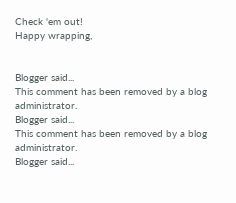Check 'em out!
Happy wrapping,


Blogger said...
This comment has been removed by a blog administrator.
Blogger said...
This comment has been removed by a blog administrator.
Blogger said...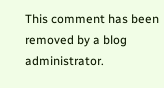This comment has been removed by a blog administrator.